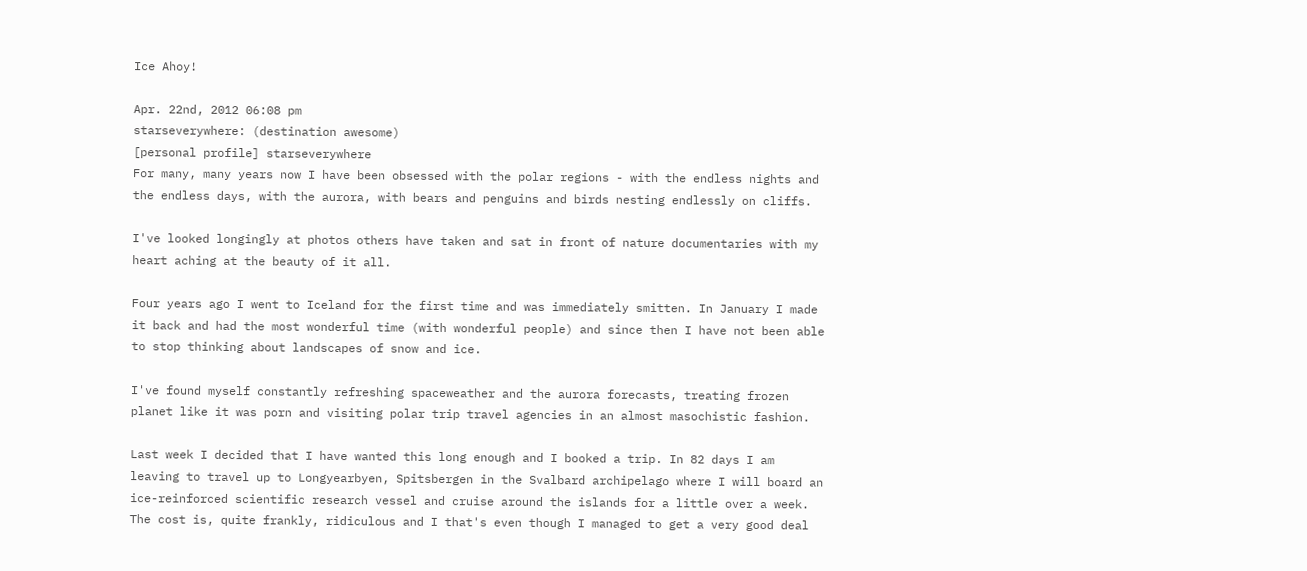Ice Ahoy!

Apr. 22nd, 2012 06:08 pm
starseverywhere: (destination awesome)
[personal profile] starseverywhere
For many, many years now I have been obsessed with the polar regions - with the endless nights and the endless days, with the aurora, with bears and penguins and birds nesting endlessly on cliffs.

I've looked longingly at photos others have taken and sat in front of nature documentaries with my heart aching at the beauty of it all.

Four years ago I went to Iceland for the first time and was immediately smitten. In January I made it back and had the most wonderful time (with wonderful people) and since then I have not been able to stop thinking about landscapes of snow and ice.

I've found myself constantly refreshing spaceweather and the aurora forecasts, treating frozen planet like it was porn and visiting polar trip travel agencies in an almost masochistic fashion.

Last week I decided that I have wanted this long enough and I booked a trip. In 82 days I am leaving to travel up to Longyearbyen, Spitsbergen in the Svalbard archipelago where I will board an ice-reinforced scientific research vessel and cruise around the islands for a little over a week. The cost is, quite frankly, ridiculous and I that's even though I managed to get a very good deal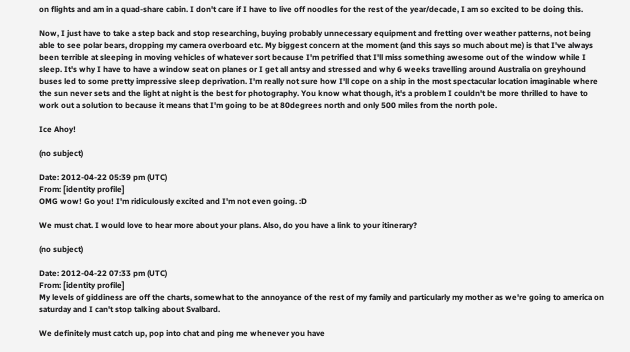on flights and am in a quad-share cabin. I don't care if I have to live off noodles for the rest of the year/decade, I am so excited to be doing this.

Now, I just have to take a step back and stop researching, buying probably unnecessary equipment and fretting over weather patterns, not being able to see polar bears, dropping my camera overboard etc. My biggest concern at the moment (and this says so much about me) is that I've always been terrible at sleeping in moving vehicles of whatever sort because I'm petrified that I'll miss something awesome out of the window while I sleep. It's why I have to have a window seat on planes or I get all antsy and stressed and why 6 weeks travelling around Australia on greyhound buses led to some pretty impressive sleep deprivation. I'm really not sure how I'll cope on a ship in the most spectacular location imaginable where the sun never sets and the light at night is the best for photography. You know what though, it's a problem I couldn't be more thrilled to have to work out a solution to because it means that I'm going to be at 80degrees north and only 500 miles from the north pole.

Ice Ahoy!

(no subject)

Date: 2012-04-22 05:39 pm (UTC)
From: [identity profile]
OMG wow! Go you! I'm ridiculously excited and I'm not even going. :D

We must chat. I would love to hear more about your plans. Also, do you have a link to your itinerary?

(no subject)

Date: 2012-04-22 07:33 pm (UTC)
From: [identity profile]
My levels of giddiness are off the charts, somewhat to the annoyance of the rest of my family and particularly my mother as we're going to america on saturday and I can't stop talking about Svalbard.

We definitely must catch up, pop into chat and ping me whenever you have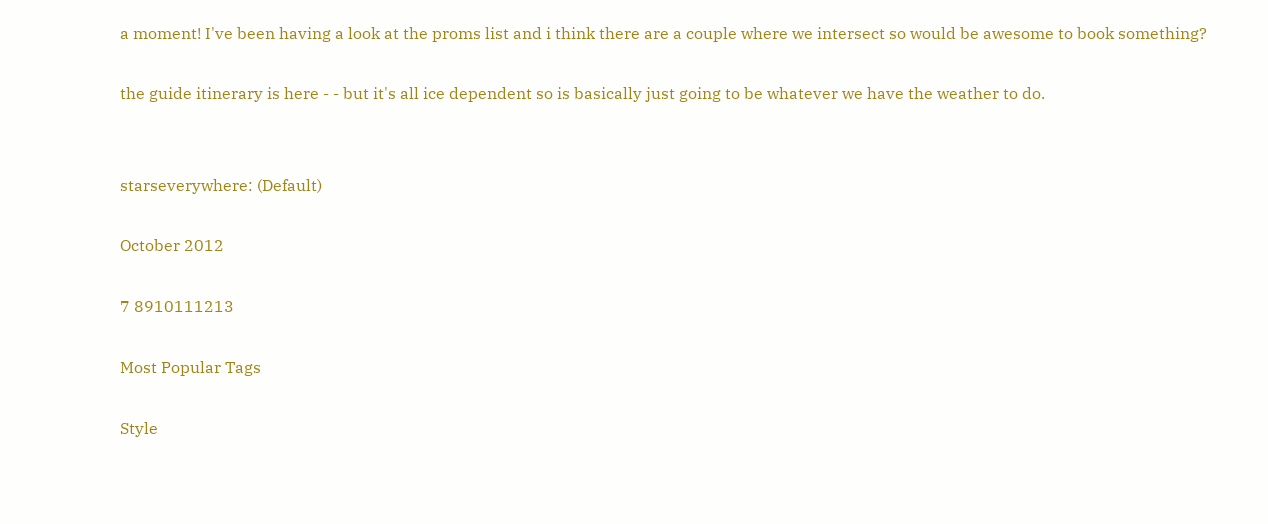a moment! I've been having a look at the proms list and i think there are a couple where we intersect so would be awesome to book something?

the guide itinerary is here - - but it's all ice dependent so is basically just going to be whatever we have the weather to do.


starseverywhere: (Default)

October 2012

7 8910111213

Most Popular Tags

Style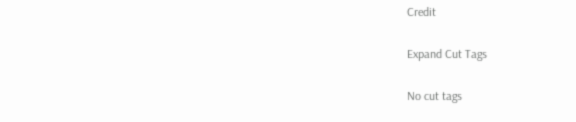Credit

Expand Cut Tags

No cut tags